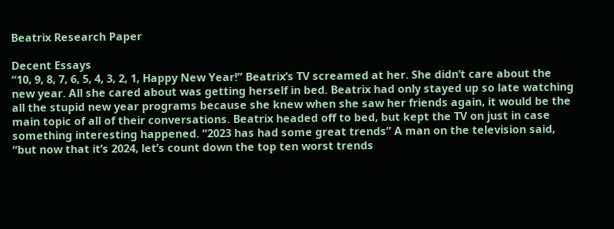Beatrix Research Paper

Decent Essays
“10, 9, 8, 7, 6, 5, 4, 3, 2, 1, Happy New Year!” Beatrix’s TV screamed at her. She didn’t care about the new year. All she cared about was getting herself in bed. Beatrix had only stayed up so late watching all the stupid new year programs because she knew when she saw her friends again, it would be the main topic of all of their conversations. Beatrix headed off to bed, but kept the TV on just in case something interesting happened. “2023 has had some great trends” A man on the television said, “but now that it’s 2024, let’s count down the top ten worst trends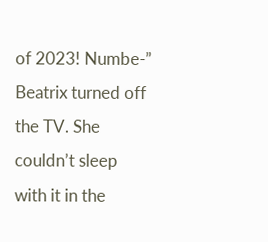of 2023! Numbe-” Beatrix turned off the TV. She couldn’t sleep with it in the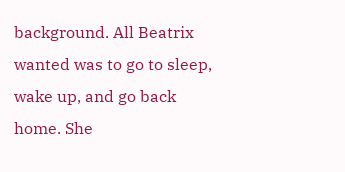background. All Beatrix wanted was to go to sleep, wake up, and go back home. She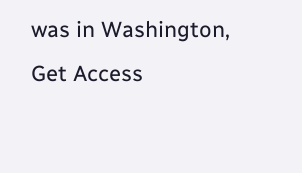was in Washington,
Get Access